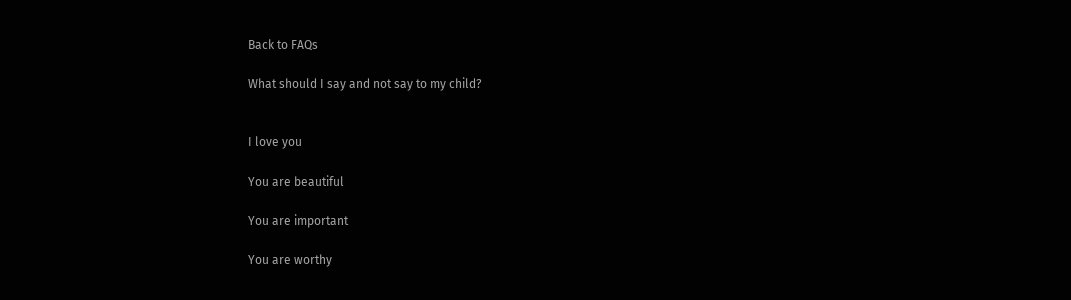Back to FAQs

What should I say and not say to my child?


I love you

You are beautiful

You are important

You are worthy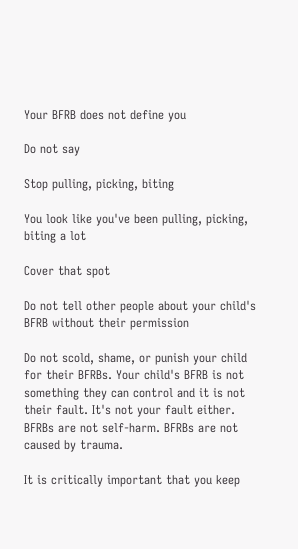Your BFRB does not define you

Do not say

Stop pulling, picking, biting

You look like you've been pulling, picking, biting a lot

Cover that spot

Do not tell other people about your child's BFRB without their permission

Do not scold, shame, or punish your child for their BFRBs. Your child's BFRB is not something they can control and it is not their fault. It's not your fault either. BFRBs are not self-harm. BFRBs are not caused by trauma.

It is critically important that you keep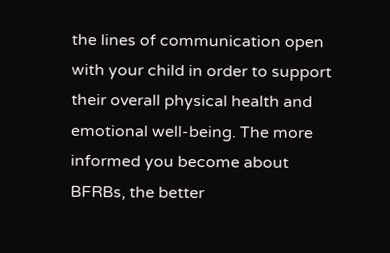the lines of communication open with your child in order to support their overall physical health and emotional well-being. The more informed you become about BFRBs, the better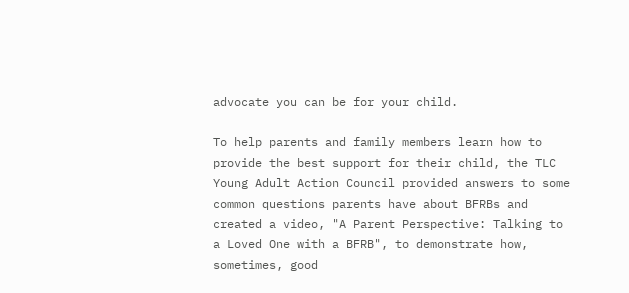advocate you can be for your child.

To help parents and family members learn how to provide the best support for their child, the TLC Young Adult Action Council provided answers to some common questions parents have about BFRBs and created a video, "A Parent Perspective: Talking to a Loved One with a BFRB", to demonstrate how, sometimes, good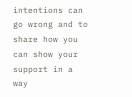intentions can go wrong and to share how you can show your support in a way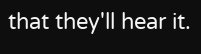that they'll hear it.